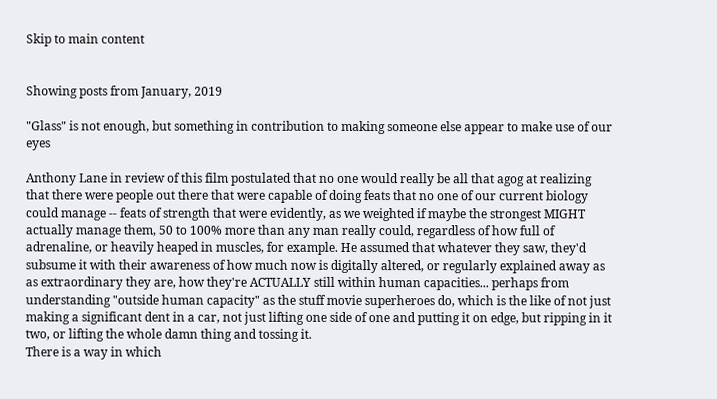Skip to main content


Showing posts from January, 2019

"Glass" is not enough, but something in contribution to making someone else appear to make use of our eyes

Anthony Lane in review of this film postulated that no one would really be all that agog at realizing that there were people out there that were capable of doing feats that no one of our current biology could manage -- feats of strength that were evidently, as we weighted if maybe the strongest MIGHT actually manage them, 50 to 100% more than any man really could, regardless of how full of adrenaline, or heavily heaped in muscles, for example. He assumed that whatever they saw, they'd subsume it with their awareness of how much now is digitally altered, or regularly explained away as as extraordinary they are, how they're ACTUALLY still within human capacities... perhaps from understanding "outside human capacity" as the stuff movie superheroes do, which is the like of not just making a significant dent in a car, not just lifting one side of one and putting it on edge, but ripping in it two, or lifting the whole damn thing and tossing it.
There is a way in which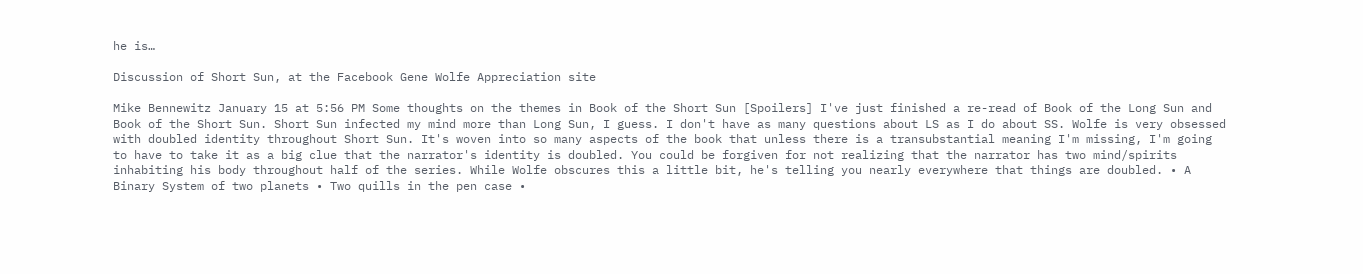he is…

Discussion of Short Sun, at the Facebook Gene Wolfe Appreciation site

Mike Bennewitz January 15 at 5:56 PM Some thoughts on the themes in Book of the Short Sun [Spoilers] I've just finished a re-read of Book of the Long Sun and Book of the Short Sun. Short Sun infected my mind more than Long Sun, I guess. I don't have as many questions about LS as I do about SS. Wolfe is very obsessed with doubled identity throughout Short Sun. It's woven into so many aspects of the book that unless there is a transubstantial meaning I'm missing, I'm going to have to take it as a big clue that the narrator's identity is doubled. You could be forgiven for not realizing that the narrator has two mind/spirits inhabiting his body throughout half of the series. While Wolfe obscures this a little bit, he's telling you nearly everywhere that things are doubled. • A Binary System of two planets • Two quills in the pen case •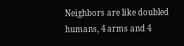Neighbors are like doubled humans, 4 arms and 4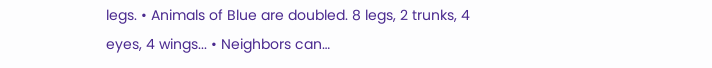legs. • Animals of Blue are doubled. 8 legs, 2 trunks, 4 eyes, 4 wings... • Neighbors can…